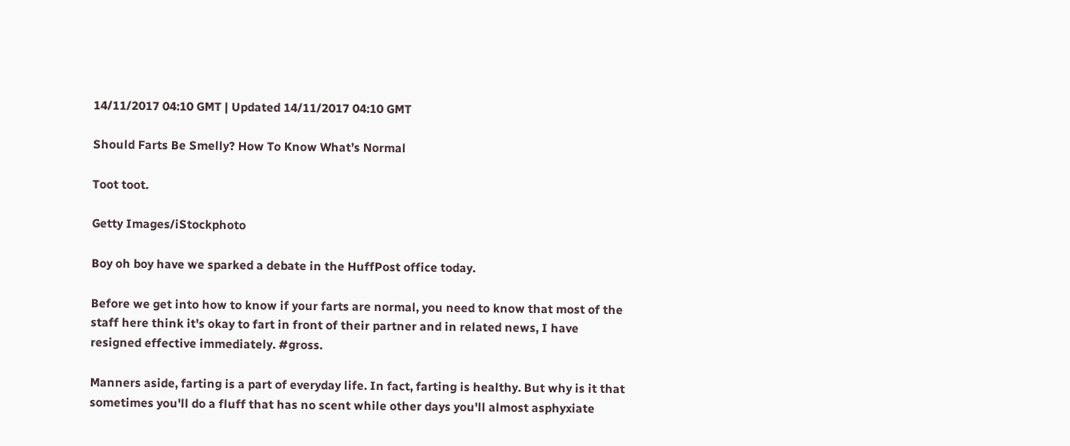14/11/2017 04:10 GMT | Updated 14/11/2017 04:10 GMT

Should Farts Be Smelly? How To Know What’s Normal

Toot toot.

Getty Images/iStockphoto

Boy oh boy have we sparked a debate in the HuffPost office today.

Before we get into how to know if your farts are normal, you need to know that most of the staff here think it's okay to fart in front of their partner and in related news, I have resigned effective immediately. #gross.

Manners aside, farting is a part of everyday life. In fact, farting is healthy. But why is it that sometimes you'll do a fluff that has no scent while other days you'll almost asphyxiate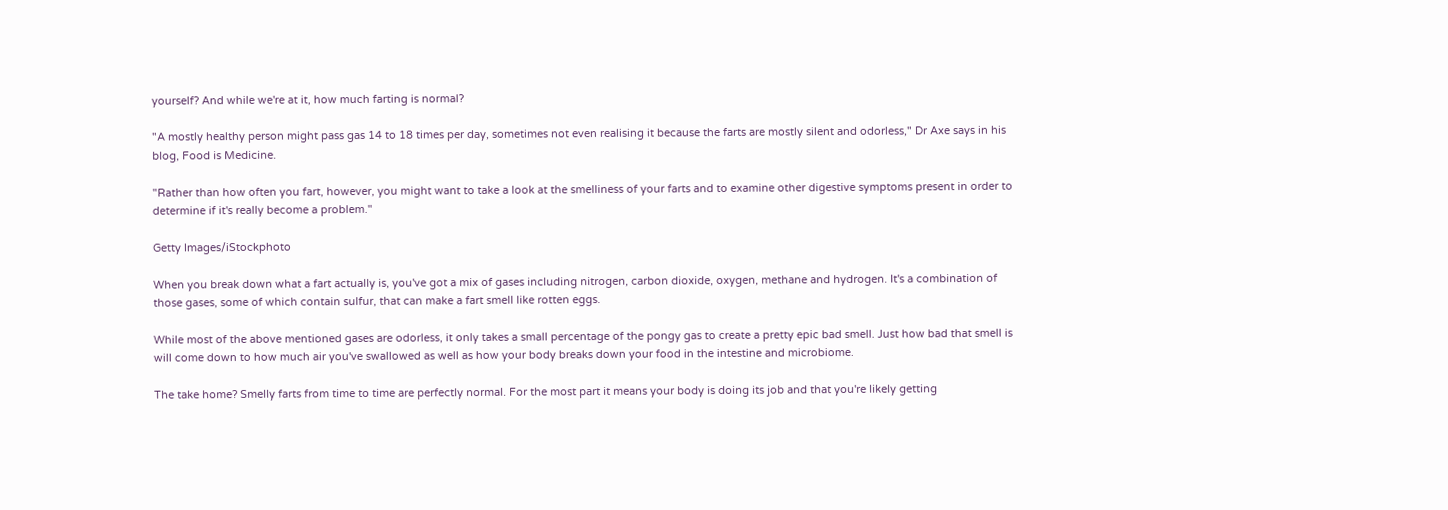yourself? And while we're at it, how much farting is normal?

"A mostly healthy person might pass gas 14 to 18 times per day, sometimes not even realising it because the farts are mostly silent and odorless," Dr Axe says in his blog, Food is Medicine.

"Rather than how often you fart, however, you might want to take a look at the smelliness of your farts and to examine other digestive symptoms present in order to determine if it's really become a problem."

Getty Images/iStockphoto

When you break down what a fart actually is, you've got a mix of gases including nitrogen, carbon dioxide, oxygen, methane and hydrogen. It's a combination of those gases, some of which contain sulfur, that can make a fart smell like rotten eggs.

While most of the above mentioned gases are odorless, it only takes a small percentage of the pongy gas to create a pretty epic bad smell. Just how bad that smell is will come down to how much air you've swallowed as well as how your body breaks down your food in the intestine and microbiome.

The take home? Smelly farts from time to time are perfectly normal. For the most part it means your body is doing its job and that you're likely getting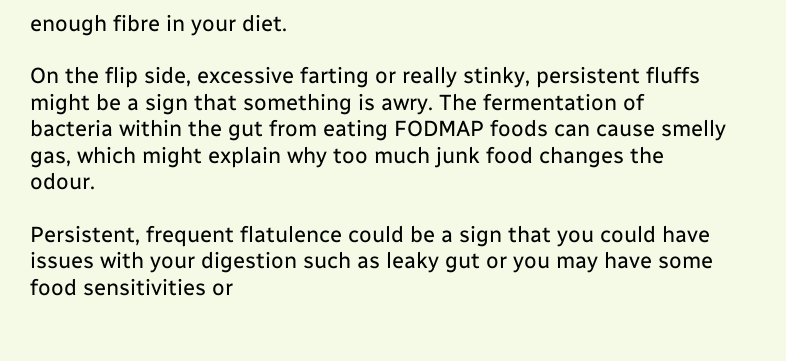enough fibre in your diet.

On the flip side, excessive farting or really stinky, persistent fluffs might be a sign that something is awry. The fermentation of bacteria within the gut from eating FODMAP foods can cause smelly gas, which might explain why too much junk food changes the odour.

Persistent, frequent flatulence could be a sign that you could have issues with your digestion such as leaky gut or you may have some food sensitivities or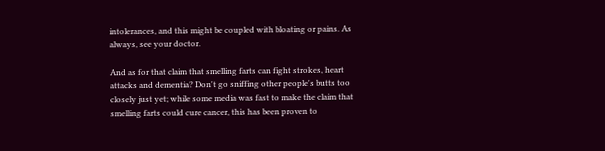intolerances, and this might be coupled with bloating or pains. As always, see your doctor.

And as for that claim that smelling farts can fight strokes, heart attacks and dementia? Don't go sniffing other people's butts too closely just yet; while some media was fast to make the claim that smelling farts could cure cancer, this has been proven to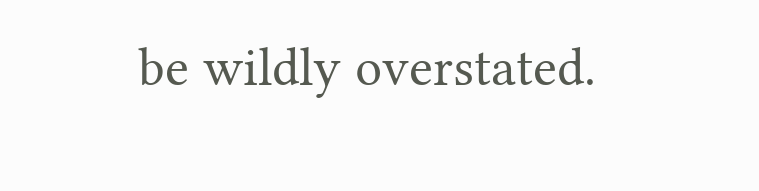be wildly overstated.